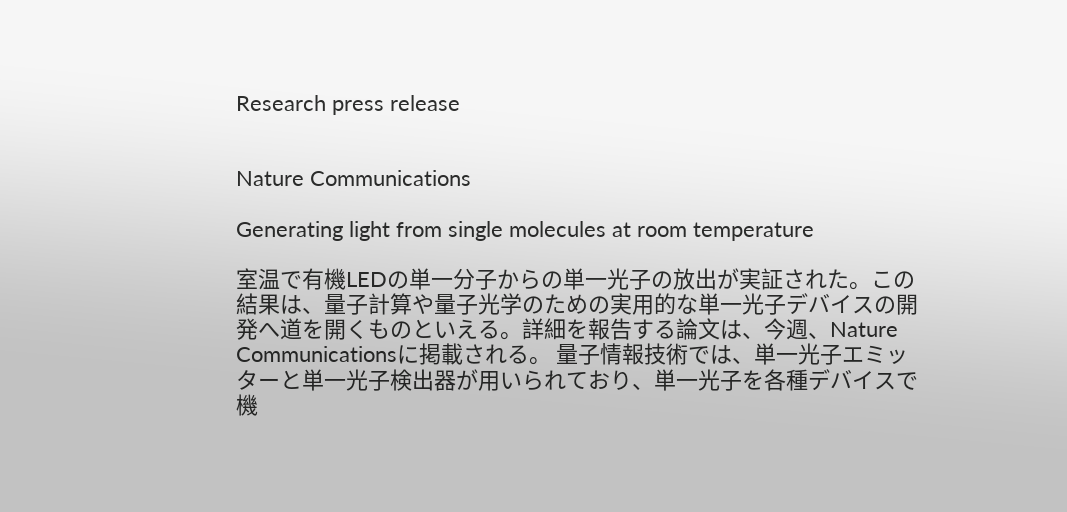Research press release


Nature Communications

Generating light from single molecules at room temperature

室温で有機LEDの単一分子からの単一光子の放出が実証された。この結果は、量子計算や量子光学のための実用的な単一光子デバイスの開発へ道を開くものといえる。詳細を報告する論文は、今週、Nature Communicationsに掲載される。 量子情報技術では、単一光子エミッターと単一光子検出器が用いられており、単一光子を各種デバイスで機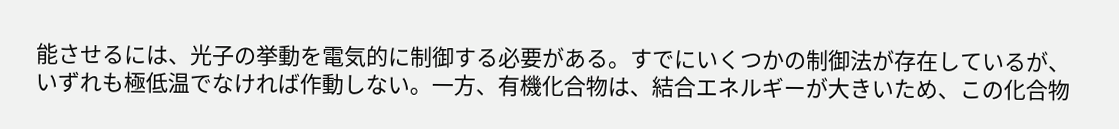能させるには、光子の挙動を電気的に制御する必要がある。すでにいくつかの制御法が存在しているが、いずれも極低温でなければ作動しない。一方、有機化合物は、結合エネルギーが大きいため、この化合物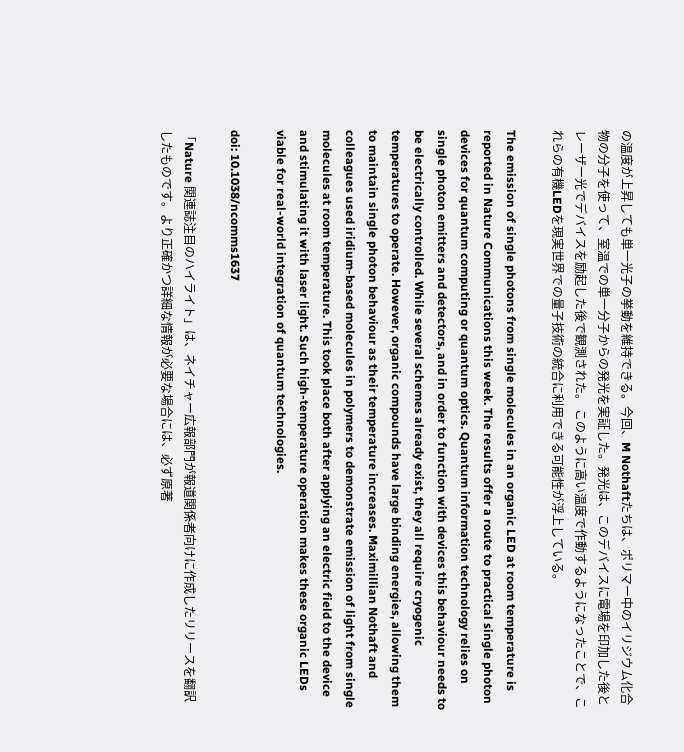の温度が上昇しても単一光子の挙動を維持できる。今回、M Nothaftたちは、ポリマー中のイリジウム化合物の分子を使って、室温での単一分子からの発光を実証した。発光は、このデバイスに電場を印加した後とレーザー光でデバイスを励起した後で観測された。 このように高い温度で作動するようになったことで、これらの有機LEDを現実世界での量子技術の統合に利用できる可能性が浮上している。

The emission of single photons from single molecules in an organic LED at room temperature is reported in Nature Communications this week. The results offer a route to practical single photon devices for quantum computing or quantum optics. Quantum information technology relies on single photon emitters and detectors, and in order to function with devices this behaviour needs to be electrically controlled. While several schemes already exist, they all require cryogenic temperatures to operate. However, organic compounds have large binding energies, allowing them to maintain single photon behaviour as their temperature increases. Maximillian Nothaft and colleagues used iridium-based molecules in polymers to demonstrate emission of light from single molecules at room temperature. This took place both after applying an electric field to the device and stimulating it with laser light. Such high-temperature operation makes these organic LEDs viable for real-world integration of quantum technologies.

doi: 10.1038/ncomms1637

「Nature 関連誌注目のハイライト」は、ネイチャー広報部門が報道関係者向けに作成したリリースを翻訳したものです。より正確かつ詳細な情報が必要な場合には、必ず原著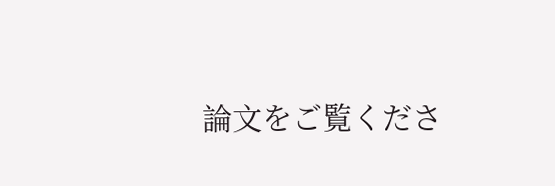論文をご覧くださ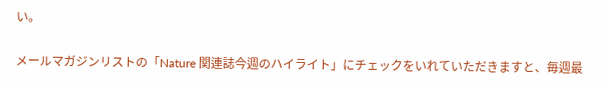い。

メールマガジンリストの「Nature 関連誌今週のハイライト」にチェックをいれていただきますと、毎週最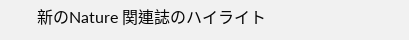新のNature 関連誌のハイライト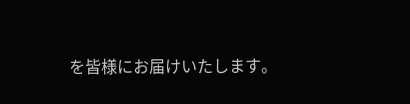を皆様にお届けいたします。